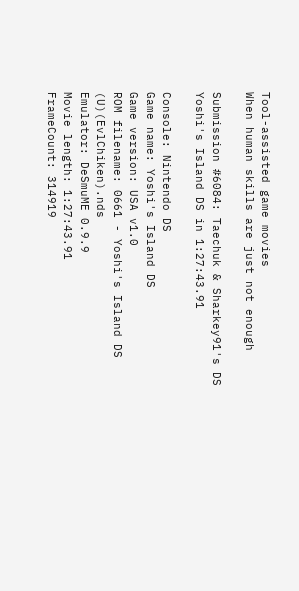Tool-assisted game movies
When human skills are just not enough

Submission #6084: Taechuk & Sharkey91's DS Yoshi's Island DS in 1:27:43.91

Console: Nintendo DS
Game name: Yoshi's Island DS
Game version: USA v1.0
ROM filename: 0661 - Yoshi's Island DS (U)(EvlChiken).nds
Emulator: DeSmuME 0.9.9
Movie length: 1:27:43.91
FrameCount: 314919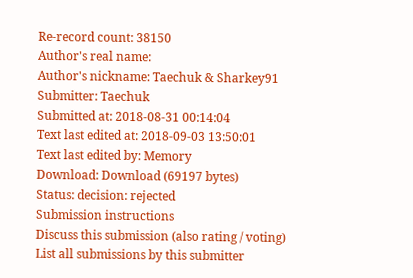Re-record count: 38150
Author's real name:
Author's nickname: Taechuk & Sharkey91
Submitter: Taechuk
Submitted at: 2018-08-31 00:14:04
Text last edited at: 2018-09-03 13:50:01
Text last edited by: Memory
Download: Download (69197 bytes)
Status: decision: rejected
Submission instructions
Discuss this submission (also rating / voting)
List all submissions by this submitter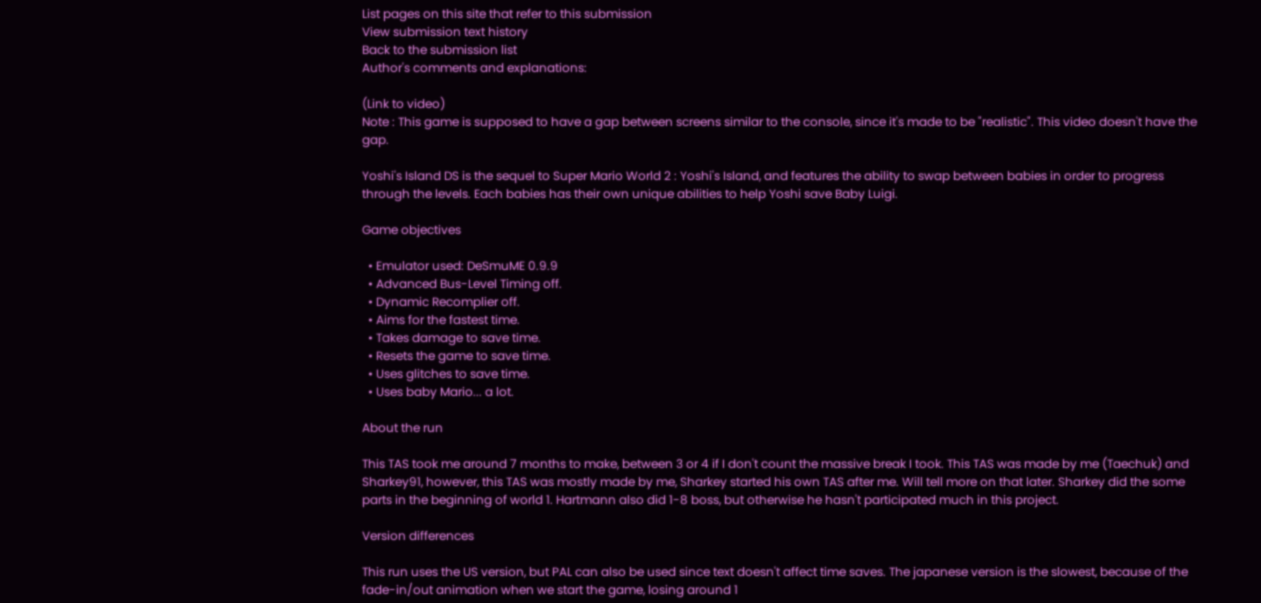List pages on this site that refer to this submission
View submission text history
Back to the submission list
Author's comments and explanations:

(Link to video)
Note : This game is supposed to have a gap between screens similar to the console, since it's made to be "realistic". This video doesn't have the gap.

Yoshi's Island DS is the sequel to Super Mario World 2 : Yoshi's Island, and features the ability to swap between babies in order to progress through the levels. Each babies has their own unique abilities to help Yoshi save Baby Luigi.

Game objectives

  • Emulator used: DeSmuME 0.9.9
  • Advanced Bus-Level Timing off.
  • Dynamic Recomplier off.
  • Aims for the fastest time.
  • Takes damage to save time.
  • Resets the game to save time.
  • Uses glitches to save time.
  • Uses baby Mario... a lot.

About the run

This TAS took me around 7 months to make, between 3 or 4 if I don't count the massive break I took. This TAS was made by me (Taechuk) and Sharkey91, however, this TAS was mostly made by me, Sharkey started his own TAS after me. Will tell more on that later. Sharkey did the some parts in the beginning of world 1. Hartmann also did 1-8 boss, but otherwise he hasn't participated much in this project.

Version differences

This run uses the US version, but PAL can also be used since text doesn't affect time saves. The japanese version is the slowest, because of the fade-in/out animation when we start the game, losing around 1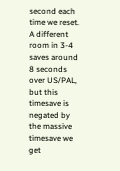second each time we reset. A different room in 3-4 saves around 8 seconds over US/PAL, but this timesave is negated by the massive timesave we get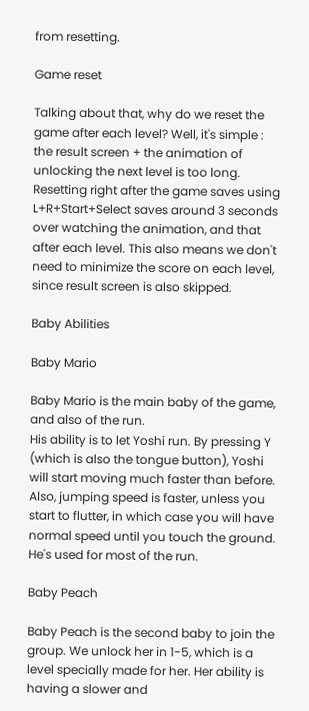from resetting.

Game reset

Talking about that, why do we reset the game after each level? Well, it's simple : the result screen + the animation of unlocking the next level is too long. Resetting right after the game saves using L+R+Start+Select saves around 3 seconds over watching the animation, and that after each level. This also means we don't need to minimize the score on each level, since result screen is also skipped.

Baby Abilities

Baby Mario

Baby Mario is the main baby of the game, and also of the run.
His ability is to let Yoshi run. By pressing Y (which is also the tongue button), Yoshi will start moving much faster than before. Also, jumping speed is faster, unless you start to flutter, in which case you will have normal speed until you touch the ground. He's used for most of the run.

Baby Peach

Baby Peach is the second baby to join the group. We unlock her in 1-5, which is a level specially made for her. Her ability is having a slower and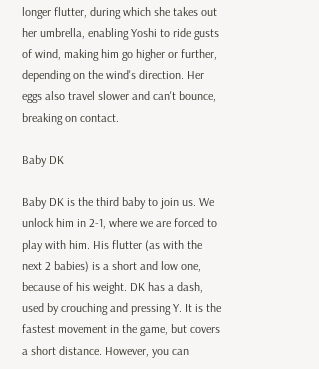longer flutter, during which she takes out her umbrella, enabling Yoshi to ride gusts of wind, making him go higher or further, depending on the wind's direction. Her eggs also travel slower and can't bounce, breaking on contact.

Baby DK

Baby DK is the third baby to join us. We unlock him in 2-1, where we are forced to play with him. His flutter (as with the next 2 babies) is a short and low one, because of his weight. DK has a dash, used by crouching and pressing Y. It is the fastest movement in the game, but covers a short distance. However, you can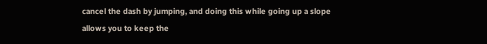cancel the dash by jumping, and doing this while going up a slope allows you to keep the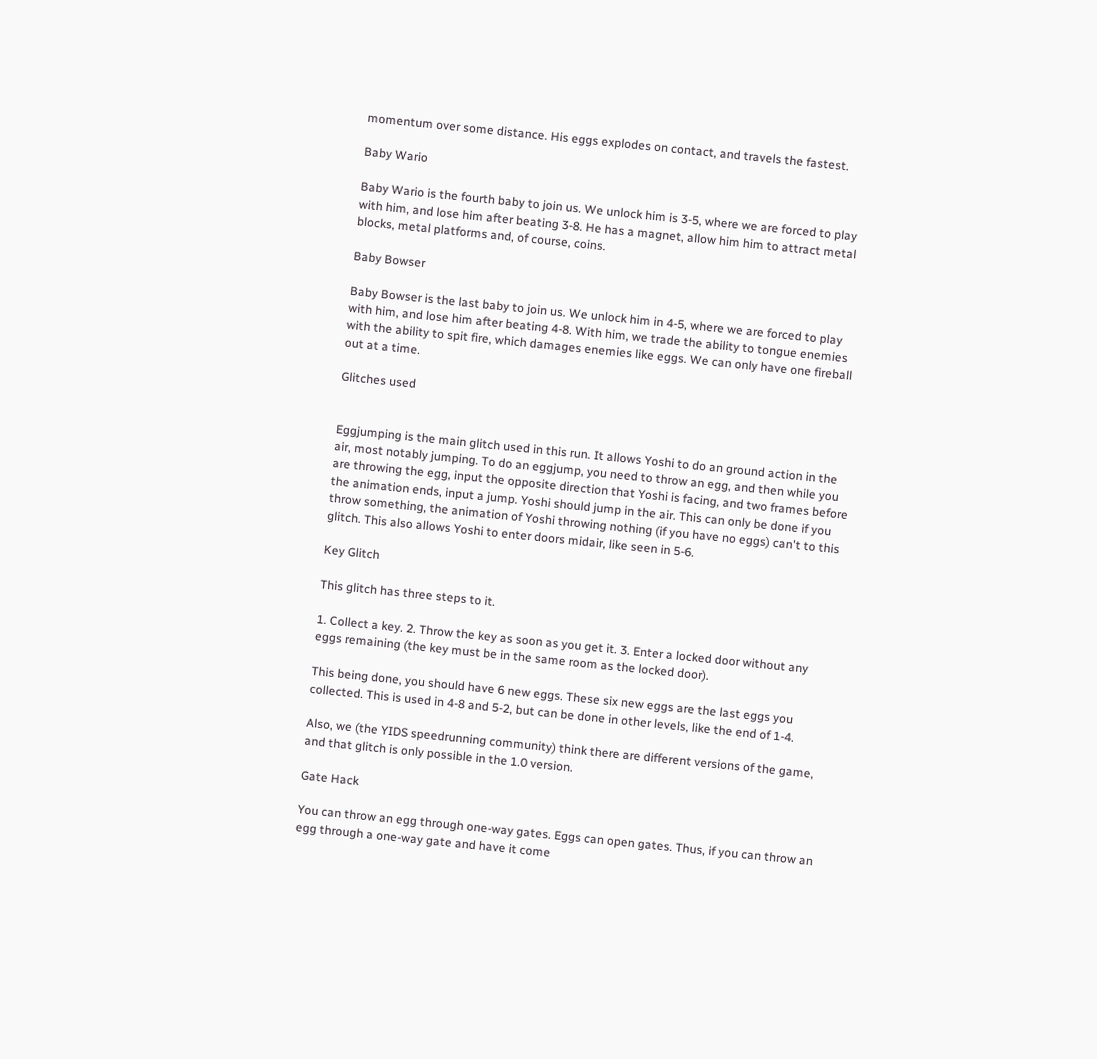momentum over some distance. His eggs explodes on contact, and travels the fastest.

Baby Wario

Baby Wario is the fourth baby to join us. We unlock him is 3-5, where we are forced to play with him, and lose him after beating 3-8. He has a magnet, allow him him to attract metal blocks, metal platforms and, of course, coins.

Baby Bowser

Baby Bowser is the last baby to join us. We unlock him in 4-5, where we are forced to play with him, and lose him after beating 4-8. With him, we trade the ability to tongue enemies with the ability to spit fire, which damages enemies like eggs. We can only have one fireball out at a time.

Glitches used


Eggjumping is the main glitch used in this run. It allows Yoshi to do an ground action in the air, most notably jumping. To do an eggjump, you need to throw an egg, and then while you are throwing the egg, input the opposite direction that Yoshi is facing, and two frames before the animation ends, input a jump. Yoshi should jump in the air. This can only be done if you throw something, the animation of Yoshi throwing nothing (if you have no eggs) can't to this glitch. This also allows Yoshi to enter doors midair, like seen in 5-6.

Key Glitch

This glitch has three steps to it.

1. Collect a key. 2. Throw the key as soon as you get it. 3. Enter a locked door without any eggs remaining (the key must be in the same room as the locked door).

This being done, you should have 6 new eggs. These six new eggs are the last eggs you collected. This is used in 4-8 and 5-2, but can be done in other levels, like the end of 1-4.

Also, we (the YIDS speedrunning community) think there are different versions of the game, and that glitch is only possible in the 1.0 version.

Gate Hack

You can throw an egg through one-way gates. Eggs can open gates. Thus, if you can throw an egg through a one-way gate and have it come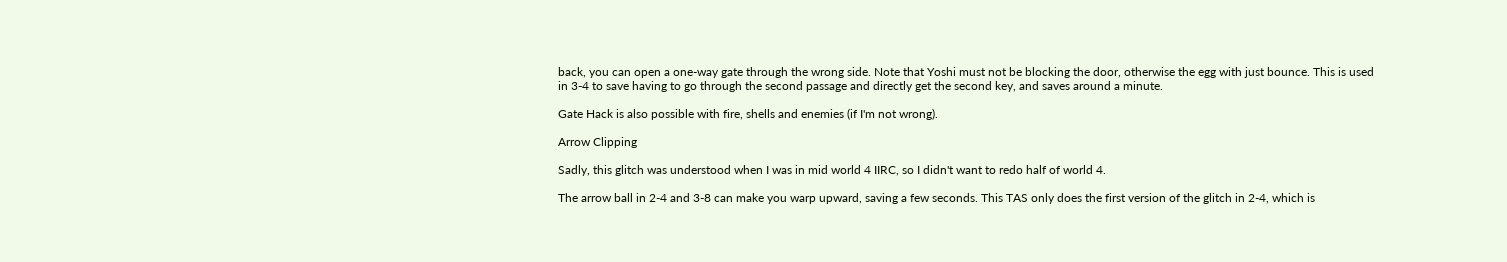back, you can open a one-way gate through the wrong side. Note that Yoshi must not be blocking the door, otherwise the egg with just bounce. This is used in 3-4 to save having to go through the second passage and directly get the second key, and saves around a minute.

Gate Hack is also possible with fire, shells and enemies (if I'm not wrong).

Arrow Clipping

Sadly, this glitch was understood when I was in mid world 4 IIRC, so I didn't want to redo half of world 4.

The arrow ball in 2-4 and 3-8 can make you warp upward, saving a few seconds. This TAS only does the first version of the glitch in 2-4, which is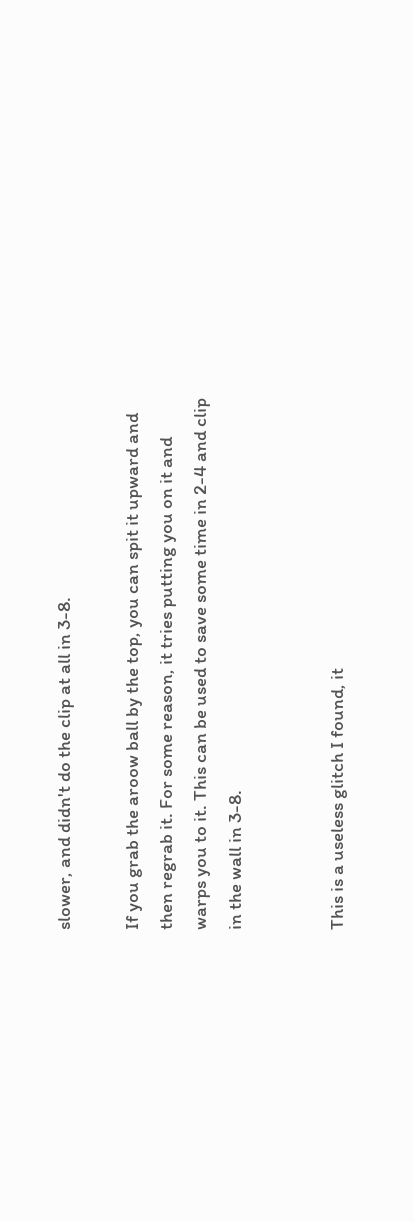slower, and didn't do the clip at all in 3-8.

If you grab the aroow ball by the top, you can spit it upward and then regrab it. For some reason, it tries putting you on it and warps you to it. This can be used to save some time in 2-4 and clip in the wall in 3-8.


This is a useless glitch I found, it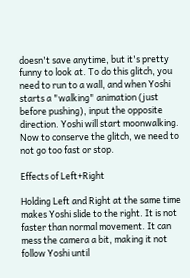doesn't save anytime, but it's pretty funny to look at. To do this glitch, you need to run to a wall, and when Yoshi starts a "walking" animation (just before pushing), input the opposite direction. Yoshi will start moonwalking. Now to conserve the glitch, we need to not go too fast or stop.

Effects of Left+Right

Holding Left and Right at the same time makes Yoshi slide to the right. It is not faster than normal movement. It can mess the camera a bit, making it not follow Yoshi until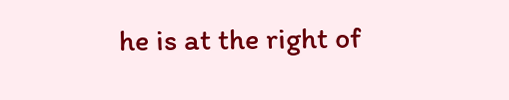he is at the right of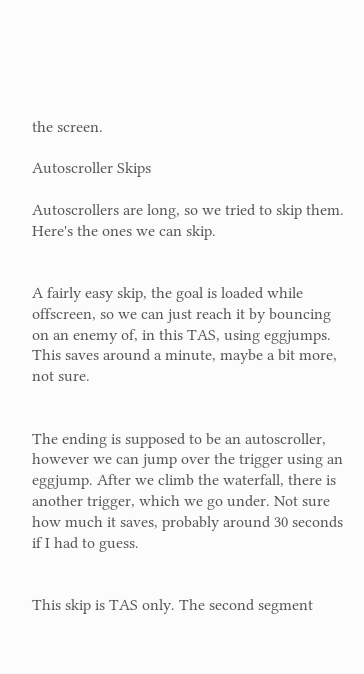the screen.

Autoscroller Skips

Autoscrollers are long, so we tried to skip them. Here's the ones we can skip.


A fairly easy skip, the goal is loaded while offscreen, so we can just reach it by bouncing on an enemy of, in this TAS, using eggjumps. This saves around a minute, maybe a bit more, not sure.


The ending is supposed to be an autoscroller, however we can jump over the trigger using an eggjump. After we climb the waterfall, there is another trigger, which we go under. Not sure how much it saves, probably around 30 seconds if I had to guess.


This skip is TAS only. The second segment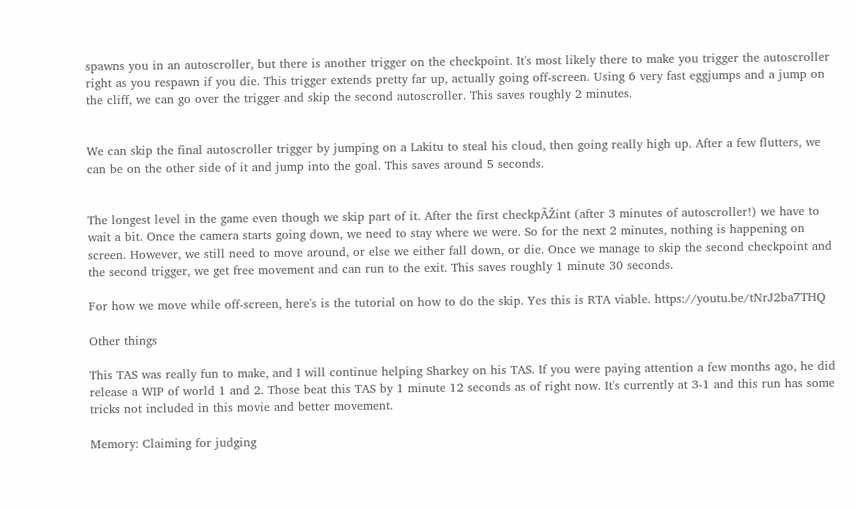spawns you in an autoscroller, but there is another trigger on the checkpoint. It's most likely there to make you trigger the autoscroller right as you respawn if you die. This trigger extends pretty far up, actually going off-screen. Using 6 very fast eggjumps and a jump on the cliff, we can go over the trigger and skip the second autoscroller. This saves roughly 2 minutes.


We can skip the final autoscroller trigger by jumping on a Lakitu to steal his cloud, then going really high up. After a few flutters, we can be on the other side of it and jump into the goal. This saves around 5 seconds.


The longest level in the game even though we skip part of it. After the first checkpÃŽint (after 3 minutes of autoscroller!) we have to wait a bit. Once the camera starts going down, we need to stay where we were. So for the next 2 minutes, nothing is happening on screen. However, we still need to move around, or else we either fall down, or die. Once we manage to skip the second checkpoint and the second trigger, we get free movement and can run to the exit. This saves roughly 1 minute 30 seconds.

For how we move while off-screen, here's is the tutorial on how to do the skip. Yes this is RTA viable. https://youtu.be/tNrJ2ba7THQ

Other things

This TAS was really fun to make, and I will continue helping Sharkey on his TAS. If you were paying attention a few months ago, he did release a WIP of world 1 and 2. Those beat this TAS by 1 minute 12 seconds as of right now. It's currently at 3-1 and this run has some tricks not included in this movie and better movement.

Memory: Claiming for judging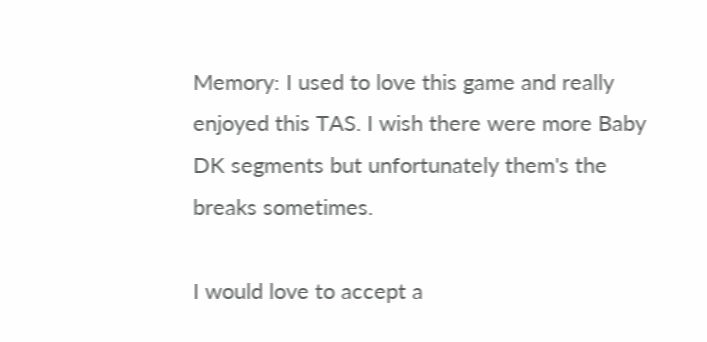Memory: I used to love this game and really enjoyed this TAS. I wish there were more Baby DK segments but unfortunately them's the breaks sometimes.

I would love to accept a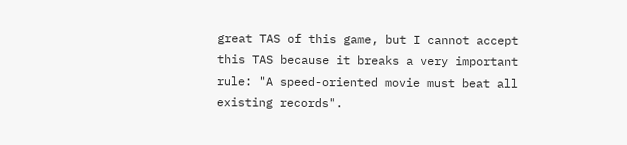great TAS of this game, but I cannot accept this TAS because it breaks a very important rule: "A speed-oriented movie must beat all existing records".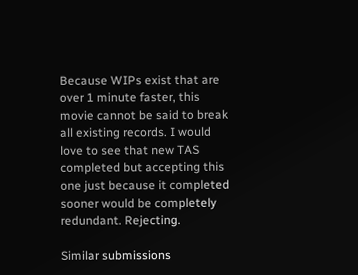Because WIPs exist that are over 1 minute faster, this movie cannot be said to break all existing records. I would love to see that new TAS completed but accepting this one just because it completed sooner would be completely redundant. Rejecting.

Similar submissions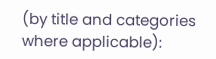(by title and categories where applicable):